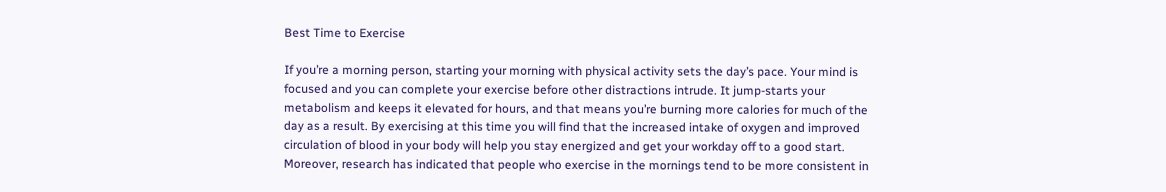Best Time to Exercise

If you’re a morning person, starting your morning with physical activity sets the day’s pace. Your mind is focused and you can complete your exercise before other distractions intrude. It jump-starts your metabolism and keeps it elevated for hours, and that means you’re burning more calories for much of the day as a result. By exercising at this time you will find that the increased intake of oxygen and improved circulation of blood in your body will help you stay energized and get your workday off to a good start. Moreover, research has indicated that people who exercise in the mornings tend to be more consistent in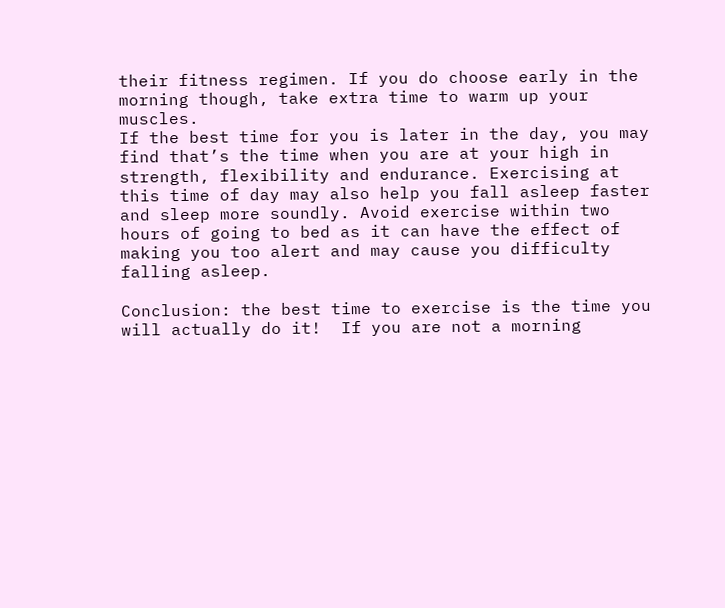their fitness regimen. If you do choose early in the morning though, take extra time to warm up your muscles.
If the best time for you is later in the day, you may find that’s the time when you are at your high in strength, flexibility and endurance. Exercising at this time of day may also help you fall asleep faster and sleep more soundly. Avoid exercise within two hours of going to bed as it can have the effect of making you too alert and may cause you difficulty falling asleep.

Conclusion: the best time to exercise is the time you will actually do it!  If you are not a morning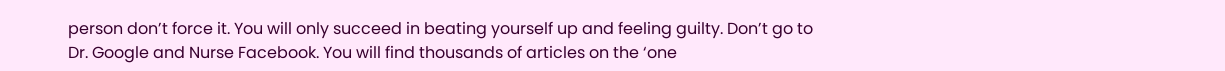person don’t force it. You will only succeed in beating yourself up and feeling guilty. Don’t go to Dr. Google and Nurse Facebook. You will find thousands of articles on the ‘one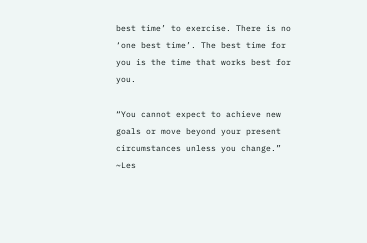best time’ to exercise. There is no ‘one best time’. The best time for you is the time that works best for you.

“You cannot expect to achieve new goals or move beyond your present circumstances unless you change.” ~Les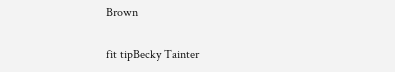Brown

fit tipBecky Tainter